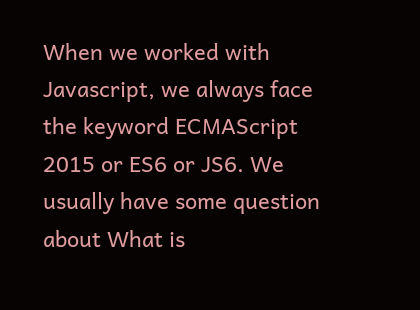When we worked with Javascript, we always face the keyword ECMAScript 2015 or ES6 or JS6. We usually have some question about What is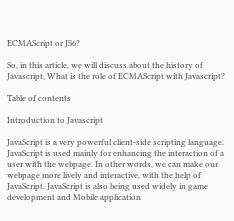ECMAScript or JS6?

So, in this article, we will discuss about the history of Javascript, What is the role of ECMAScript with Javascript?

Table of contents

Introduction to Javascript

JavaScript is a very powerful client-side scripting language. JavaScript is used mainly for enhancing the interaction of a user with the webpage. In other words, we can make our webpage more lively and interactive, with the help of JavaScript. JavaScript is also being used widely in game development and Mobile application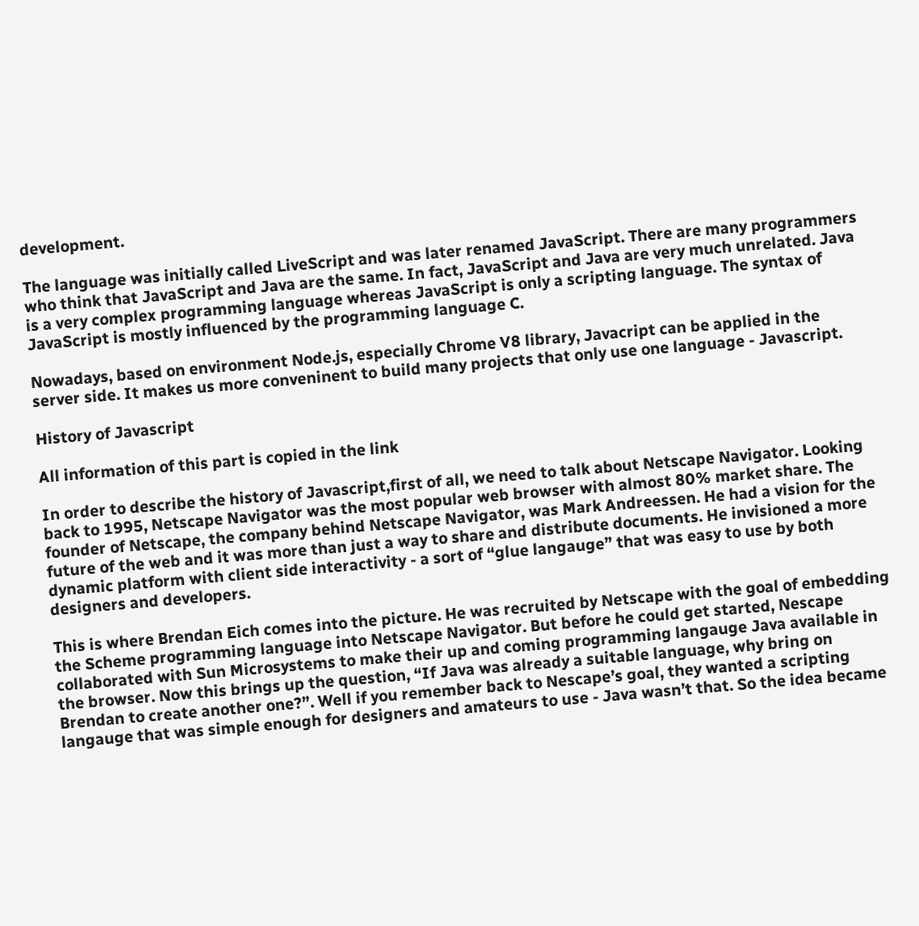development.

The language was initially called LiveScript and was later renamed JavaScript. There are many programmers who think that JavaScript and Java are the same. In fact, JavaScript and Java are very much unrelated. Java is a very complex programming language whereas JavaScript is only a scripting language. The syntax of JavaScript is mostly influenced by the programming language C.

Nowadays, based on environment Node.js, especially Chrome V8 library, Javacript can be applied in the server side. It makes us more conveninent to build many projects that only use one language - Javascript.

History of Javascript

All information of this part is copied in the link

In order to describe the history of Javascript,first of all, we need to talk about Netscape Navigator. Looking back to 1995, Netscape Navigator was the most popular web browser with almost 80% market share. The founder of Netscape, the company behind Netscape Navigator, was Mark Andreessen. He had a vision for the future of the web and it was more than just a way to share and distribute documents. He invisioned a more dynamic platform with client side interactivity - a sort of “glue langauge” that was easy to use by both designers and developers.

This is where Brendan Eich comes into the picture. He was recruited by Netscape with the goal of embedding the Scheme programming language into Netscape Navigator. But before he could get started, Nescape collaborated with Sun Microsystems to make their up and coming programming langauge Java available in the browser. Now this brings up the question, “If Java was already a suitable language, why bring on Brendan to create another one?”. Well if you remember back to Nescape’s goal, they wanted a scripting langauge that was simple enough for designers and amateurs to use - Java wasn’t that. So the idea became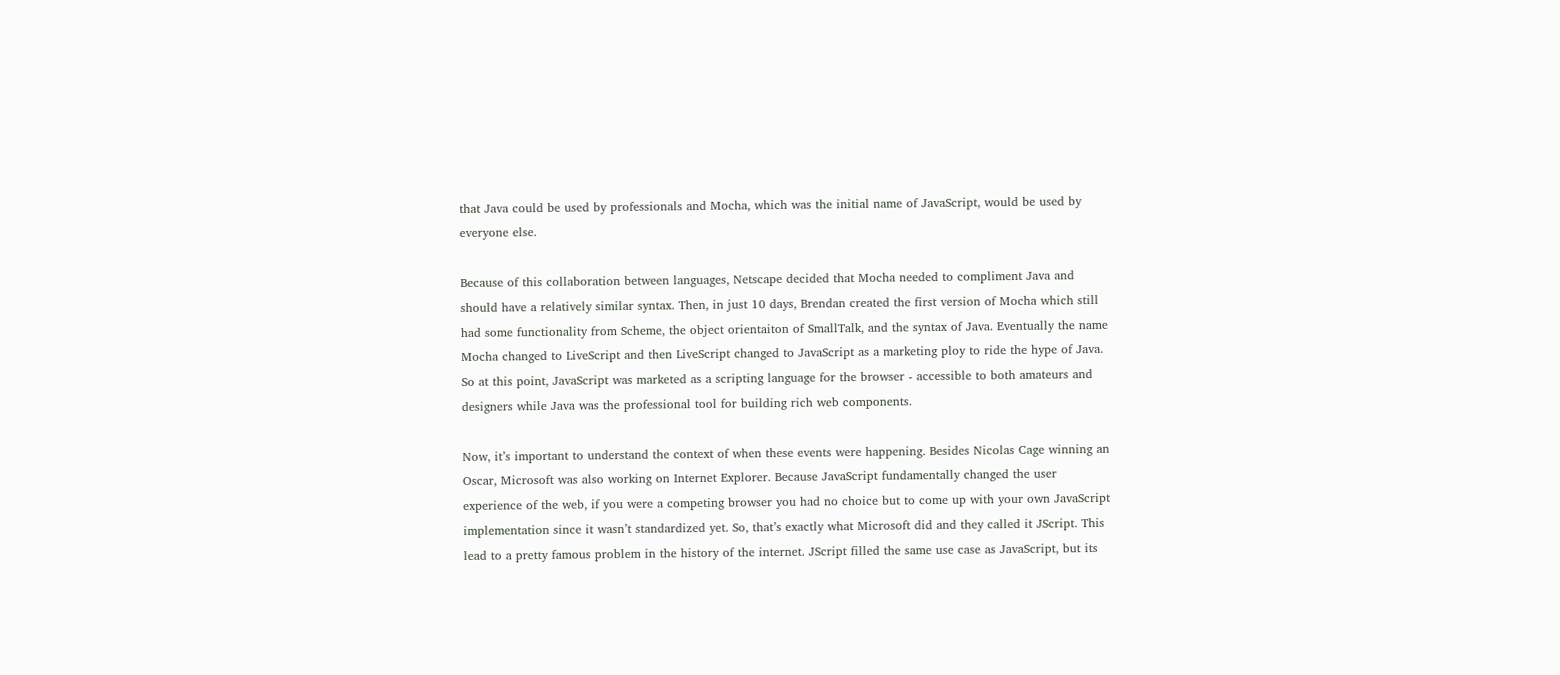that Java could be used by professionals and Mocha, which was the initial name of JavaScript, would be used by everyone else.

Because of this collaboration between languages, Netscape decided that Mocha needed to compliment Java and should have a relatively similar syntax. Then, in just 10 days, Brendan created the first version of Mocha which still had some functionality from Scheme, the object orientaiton of SmallTalk, and the syntax of Java. Eventually the name Mocha changed to LiveScript and then LiveScript changed to JavaScript as a marketing ploy to ride the hype of Java. So at this point, JavaScript was marketed as a scripting language for the browser - accessible to both amateurs and designers while Java was the professional tool for building rich web components.

Now, it’s important to understand the context of when these events were happening. Besides Nicolas Cage winning an Oscar, Microsoft was also working on Internet Explorer. Because JavaScript fundamentally changed the user experience of the web, if you were a competing browser you had no choice but to come up with your own JavaScript implementation since it wasn’t standardized yet. So, that’s exactly what Microsoft did and they called it JScript. This lead to a pretty famous problem in the history of the internet. JScript filled the same use case as JavaScript, but its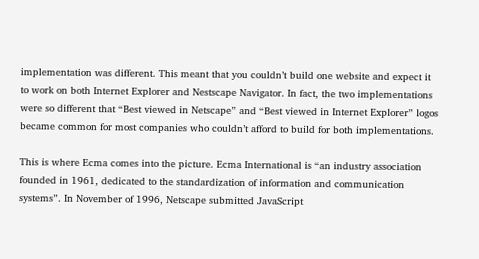implementation was different. This meant that you couldn’t build one website and expect it to work on both Internet Explorer and Nestscape Navigator. In fact, the two implementations were so different that “Best viewed in Netscape” and “Best viewed in Internet Explorer” logos became common for most companies who couldn’t afford to build for both implementations.

This is where Ecma comes into the picture. Ecma International is “an industry association founded in 1961, dedicated to the standardization of information and communication systems”. In November of 1996, Netscape submitted JavaScript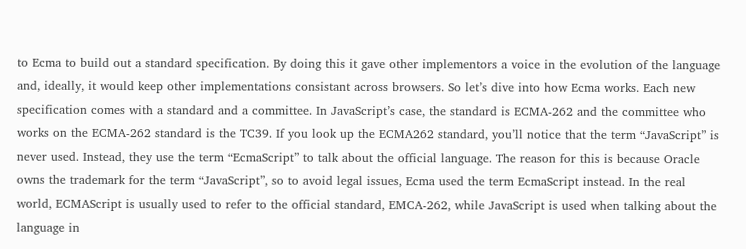to Ecma to build out a standard specification. By doing this it gave other implementors a voice in the evolution of the language and, ideally, it would keep other implementations consistant across browsers. So let’s dive into how Ecma works. Each new specification comes with a standard and a committee. In JavaScript’s case, the standard is ECMA-262 and the committee who works on the ECMA-262 standard is the TC39. If you look up the ECMA262 standard, you’ll notice that the term “JavaScript” is never used. Instead, they use the term “EcmaScript” to talk about the official language. The reason for this is because Oracle owns the trademark for the term “JavaScript”, so to avoid legal issues, Ecma used the term EcmaScript instead. In the real world, ECMAScript is usually used to refer to the official standard, EMCA-262, while JavaScript is used when talking about the language in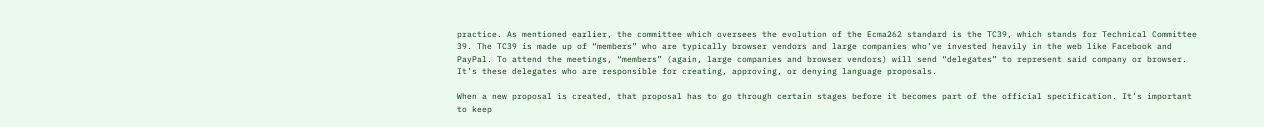practice. As mentioned earlier, the committee which oversees the evolution of the Ecma262 standard is the TC39, which stands for Technical Committee 39. The TC39 is made up of “members” who are typically browser vendors and large companies who’ve invested heavily in the web like Facebook and PayPal. To attend the meetings, “members” (again, large companies and browser vendors) will send “delegates” to represent said company or browser. It’s these delegates who are responsible for creating, approving, or denying language proposals.

When a new proposal is created, that proposal has to go through certain stages before it becomes part of the official specification. It’s important to keep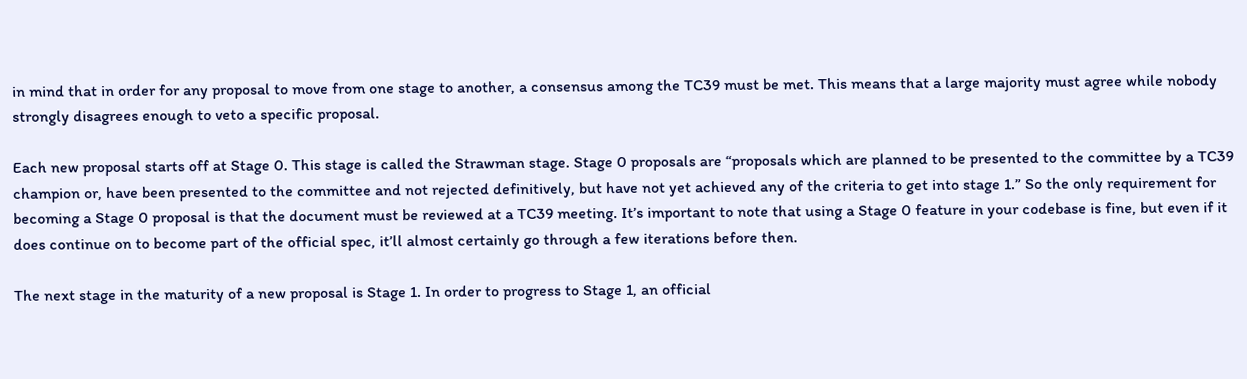in mind that in order for any proposal to move from one stage to another, a consensus among the TC39 must be met. This means that a large majority must agree while nobody strongly disagrees enough to veto a specific proposal.

Each new proposal starts off at Stage 0. This stage is called the Strawman stage. Stage 0 proposals are “proposals which are planned to be presented to the committee by a TC39 champion or, have been presented to the committee and not rejected definitively, but have not yet achieved any of the criteria to get into stage 1.” So the only requirement for becoming a Stage 0 proposal is that the document must be reviewed at a TC39 meeting. It’s important to note that using a Stage 0 feature in your codebase is fine, but even if it does continue on to become part of the official spec, it’ll almost certainly go through a few iterations before then.

The next stage in the maturity of a new proposal is Stage 1. In order to progress to Stage 1, an official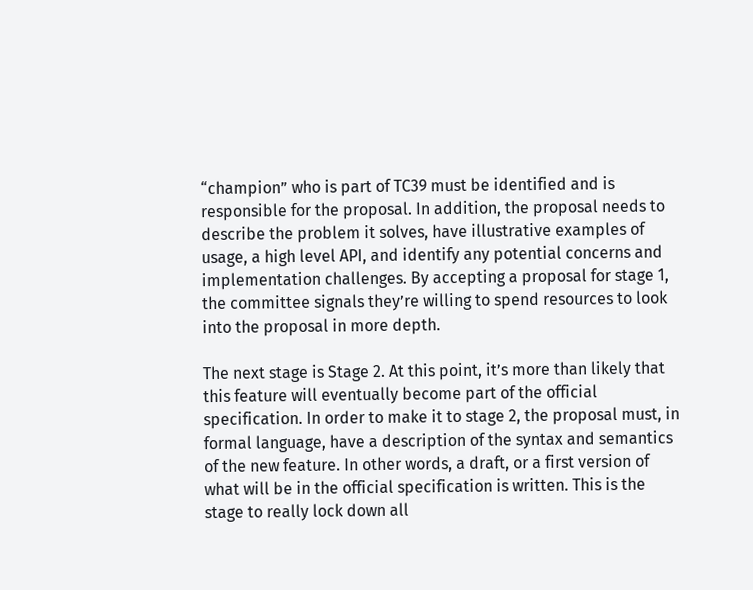“champion” who is part of TC39 must be identified and is responsible for the proposal. In addition, the proposal needs to describe the problem it solves, have illustrative examples of usage, a high level API, and identify any potential concerns and implementation challenges. By accepting a proposal for stage 1, the committee signals they’re willing to spend resources to look into the proposal in more depth.

The next stage is Stage 2. At this point, it’s more than likely that this feature will eventually become part of the official specification. In order to make it to stage 2, the proposal must, in formal language, have a description of the syntax and semantics of the new feature. In other words, a draft, or a first version of what will be in the official specification is written. This is the stage to really lock down all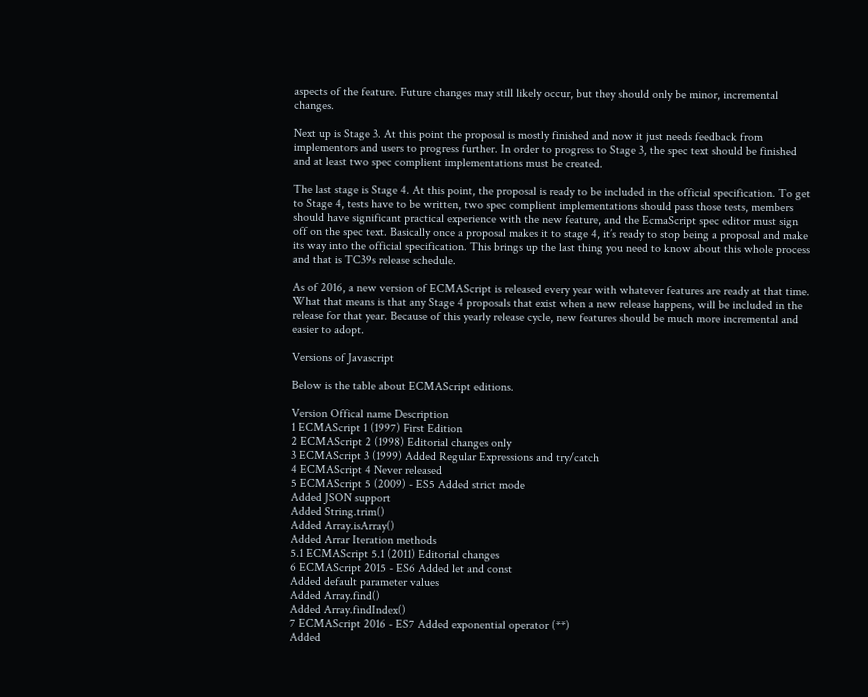aspects of the feature. Future changes may still likely occur, but they should only be minor, incremental changes.

Next up is Stage 3. At this point the proposal is mostly finished and now it just needs feedback from implementors and users to progress further. In order to progress to Stage 3, the spec text should be finished and at least two spec complient implementations must be created.

The last stage is Stage 4. At this point, the proposal is ready to be included in the official specification. To get to Stage 4, tests have to be written, two spec complient implementations should pass those tests, members should have significant practical experience with the new feature, and the EcmaScript spec editor must sign off on the spec text. Basically once a proposal makes it to stage 4, it’s ready to stop being a proposal and make its way into the official specification. This brings up the last thing you need to know about this whole process and that is TC39s release schedule.

As of 2016, a new version of ECMAScript is released every year with whatever features are ready at that time. What that means is that any Stage 4 proposals that exist when a new release happens, will be included in the release for that year. Because of this yearly release cycle, new features should be much more incremental and easier to adopt.

Versions of Javascript

Below is the table about ECMAScript editions.

Version Offical name Description
1 ECMAScript 1 (1997) First Edition
2 ECMAScript 2 (1998) Editorial changes only
3 ECMAScript 3 (1999) Added Regular Expressions and try/catch
4 ECMAScript 4 Never released
5 ECMAScript 5 (2009) - ES5 Added strict mode
Added JSON support
Added String.trim()
Added Array.isArray()
Added Arrar Iteration methods
5.1 ECMAScript 5.1 (2011) Editorial changes
6 ECMAScript 2015 - ES6 Added let and const
Added default parameter values
Added Array.find()
Added Array.findIndex()
7 ECMAScript 2016 - ES7 Added exponential operator (**)
Added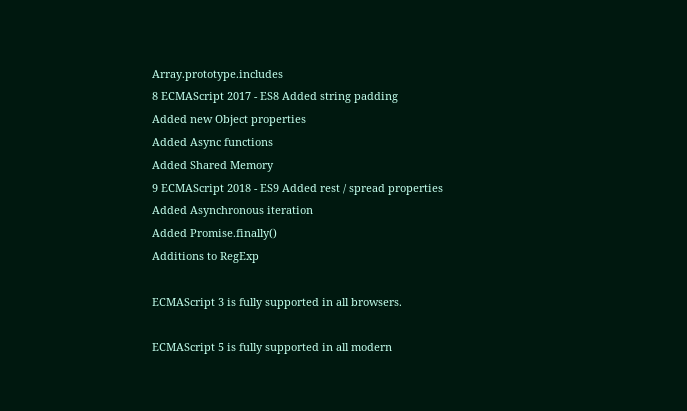Array.prototype.includes
8 ECMAScript 2017 - ES8 Added string padding
Added new Object properties
Added Async functions
Added Shared Memory
9 ECMAScript 2018 - ES9 Added rest / spread properties
Added Asynchronous iteration
Added Promise.finally()
Additions to RegExp

ECMAScript 3 is fully supported in all browsers.

ECMAScript 5 is fully supported in all modern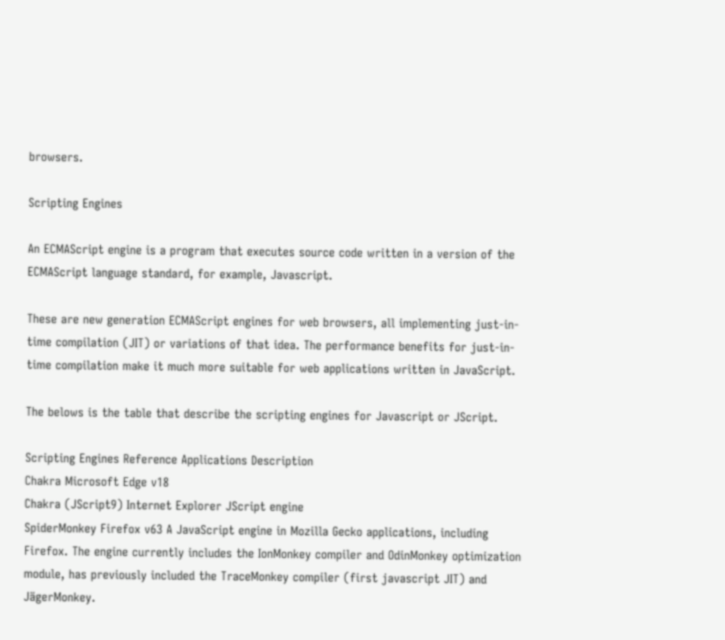browsers.

Scripting Engines

An ECMAScript engine is a program that executes source code written in a version of the ECMAScript language standard, for example, Javascript.

These are new generation ECMAScript engines for web browsers, all implementing just-in-time compilation (JIT) or variations of that idea. The performance benefits for just-in-time compilation make it much more suitable for web applications written in JavaScript.

The belows is the table that describe the scripting engines for Javascript or JScript.

Scripting Engines Reference Applications Description
Chakra Microsoft Edge v18
Chakra (JScript9) Internet Explorer JScript engine
SpiderMonkey Firefox v63 A JavaScript engine in Mozilla Gecko applications, including Firefox. The engine currently includes the IonMonkey compiler and OdinMonkey optimization module, has previously included the TraceMonkey compiler (first javascript JIT) and JägerMonkey.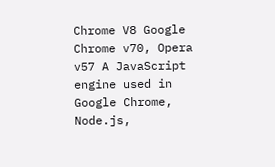Chrome V8 Google Chrome v70, Opera v57 A JavaScript engine used in Google Chrome, Node.js,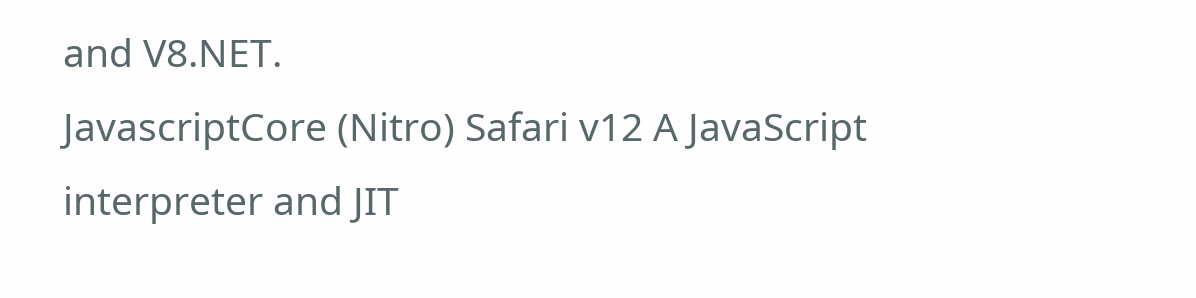and V8.NET.
JavascriptCore (Nitro) Safari v12 A JavaScript interpreter and JIT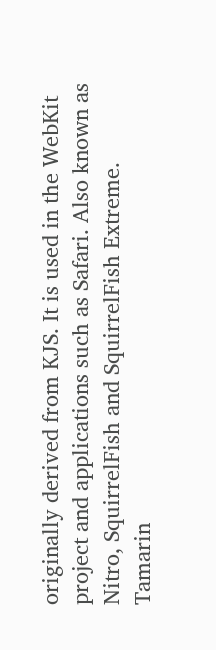originally derived from KJS. It is used in the WebKit project and applications such as Safari. Also known as Nitro, SquirrelFish and SquirrelFish Extreme.
Tamarin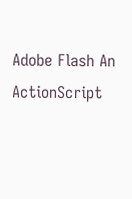Adobe Flash An ActionScript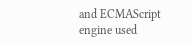and ECMAScript engine used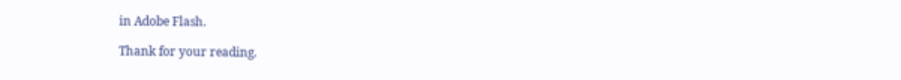in Adobe Flash.

Thank for your reading.